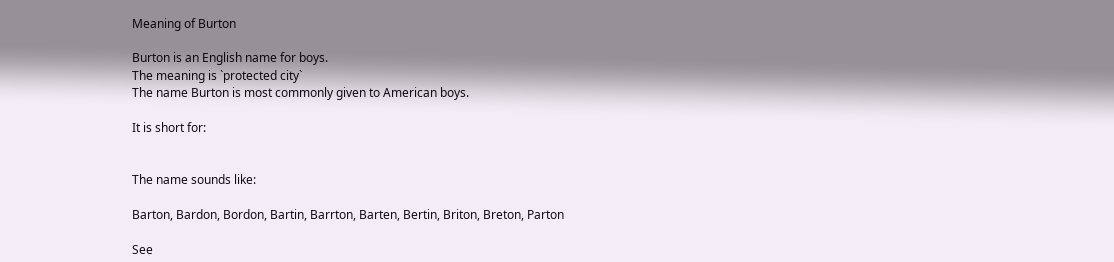Meaning of Burton

Burton is an English name for boys.
The meaning is `protected city`
The name Burton is most commonly given to American boys.

It is short for:


The name sounds like:

Barton, Bardon, Bordon, Bartin, Barrton, Barten, Bertin, Briton, Breton, Parton

See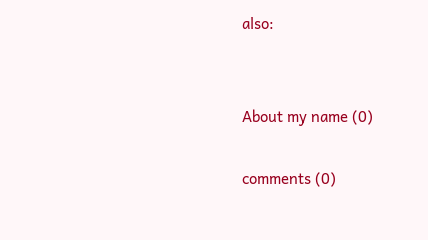also:


About my name (0)

comments (0)